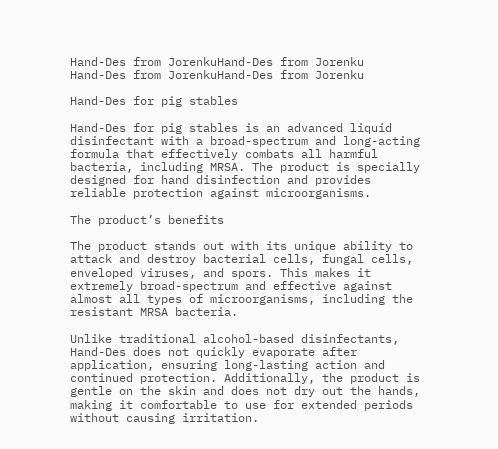Hand-Des from JorenkuHand-Des from Jorenku
Hand-Des from JorenkuHand-Des from Jorenku

Hand-Des for pig stables

Hand-Des for pig stables is an advanced liquid disinfectant with a broad-spectrum and long-acting formula that effectively combats all harmful bacteria, including MRSA. The product is specially designed for hand disinfection and provides reliable protection against microorganisms.

The product’s benefits

The product stands out with its unique ability to attack and destroy bacterial cells, fungal cells, enveloped viruses, and spors. This makes it extremely broad-spectrum and effective against almost all types of microorganisms, including the resistant MRSA bacteria.

Unlike traditional alcohol-based disinfectants, Hand-Des does not quickly evaporate after application, ensuring long-lasting action and continued protection. Additionally, the product is gentle on the skin and does not dry out the hands, making it comfortable to use for extended periods without causing irritation.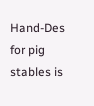Hand-Des for pig stables is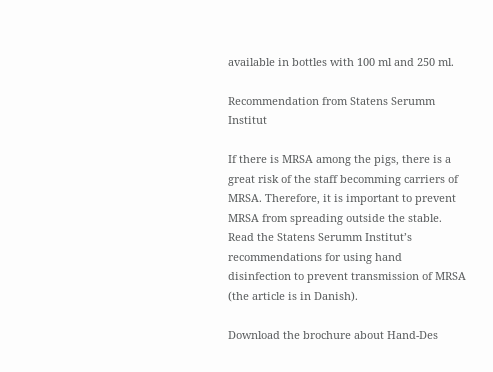available in bottles with 100 ml and 250 ml.

Recommendation from Statens Serumm Institut

If there is MRSA among the pigs, there is a great risk of the staff becomming carriers of MRSA. Therefore, it is important to prevent MRSA from spreading outside the stable. Read the Statens Serumm Institut’s recommendations for using hand disinfection to prevent transmission of MRSA (the article is in Danish).

Download the brochure about Hand-Des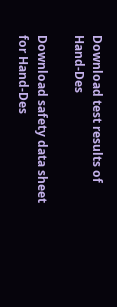Download test results of Hand-Des

Download safety data sheet for Hand-Des